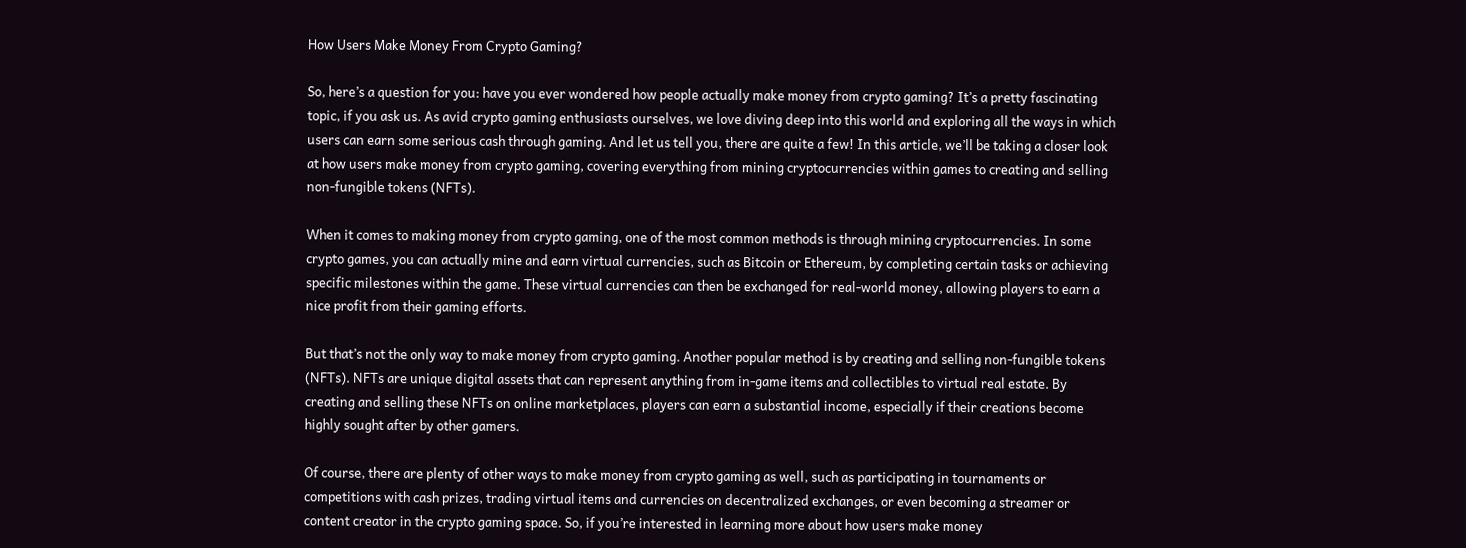How Users Make Money From Crypto Gaming?

So, here’s a question for you: have you ever wondered how people actually make money from crypto gaming? It’s a pretty fascinating topic, if you ask us. As avid crypto gaming enthusiasts ourselves, we love diving deep into this world and exploring all the ways in which users can earn some serious cash through gaming. And let us tell you, there are quite a few! In this article, we’ll be taking a closer look at how users make money from crypto gaming, covering everything from mining cryptocurrencies within games to creating and selling non-fungible tokens (NFTs).

When it comes to making money from crypto gaming, one of the most common methods is through mining cryptocurrencies. In some crypto games, you can actually mine and earn virtual currencies, such as Bitcoin or Ethereum, by completing certain tasks or achieving specific milestones within the game. These virtual currencies can then be exchanged for real-world money, allowing players to earn a nice profit from their gaming efforts.

But that’s not the only way to make money from crypto gaming. Another popular method is by creating and selling non-fungible tokens (NFTs). NFTs are unique digital assets that can represent anything from in-game items and collectibles to virtual real estate. By creating and selling these NFTs on online marketplaces, players can earn a substantial income, especially if their creations become highly sought after by other gamers.

Of course, there are plenty of other ways to make money from crypto gaming as well, such as participating in tournaments or competitions with cash prizes, trading virtual items and currencies on decentralized exchanges, or even becoming a streamer or content creator in the crypto gaming space. So, if you’re interested in learning more about how users make money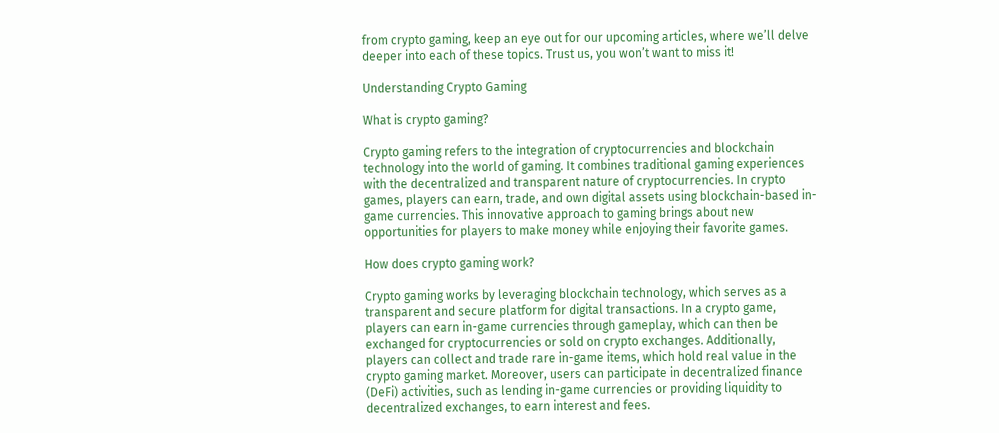from crypto gaming, keep an eye out for our upcoming articles, where we’ll delve deeper into each of these topics. Trust us, you won’t want to miss it!

Understanding Crypto Gaming

What is crypto gaming?

Crypto gaming refers to the integration of cryptocurrencies and blockchain technology into the world of gaming. It combines traditional gaming experiences with the decentralized and transparent nature of cryptocurrencies. In crypto games, players can earn, trade, and own digital assets using blockchain-based in-game currencies. This innovative approach to gaming brings about new opportunities for players to make money while enjoying their favorite games.

How does crypto gaming work?

Crypto gaming works by leveraging blockchain technology, which serves as a transparent and secure platform for digital transactions. In a crypto game, players can earn in-game currencies through gameplay, which can then be exchanged for cryptocurrencies or sold on crypto exchanges. Additionally, players can collect and trade rare in-game items, which hold real value in the crypto gaming market. Moreover, users can participate in decentralized finance (DeFi) activities, such as lending in-game currencies or providing liquidity to decentralized exchanges, to earn interest and fees.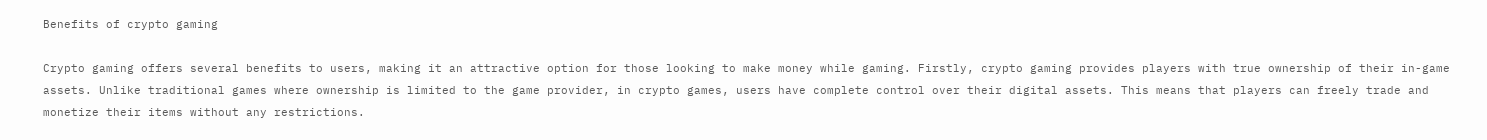Benefits of crypto gaming

Crypto gaming offers several benefits to users, making it an attractive option for those looking to make money while gaming. Firstly, crypto gaming provides players with true ownership of their in-game assets. Unlike traditional games where ownership is limited to the game provider, in crypto games, users have complete control over their digital assets. This means that players can freely trade and monetize their items without any restrictions.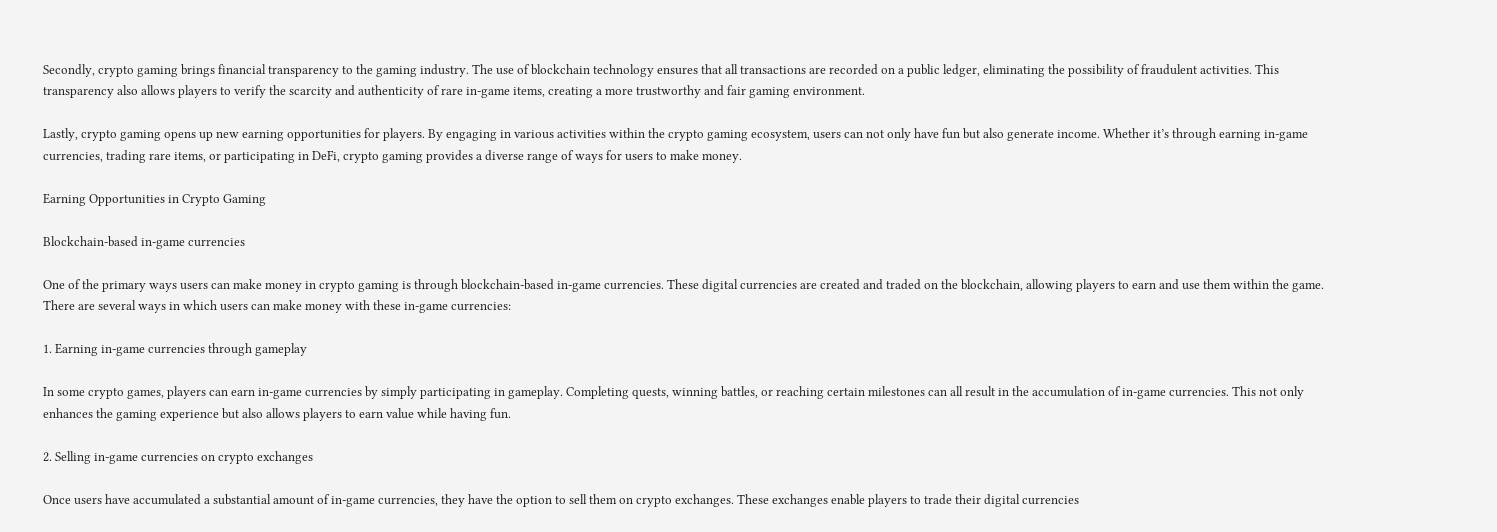Secondly, crypto gaming brings financial transparency to the gaming industry. The use of blockchain technology ensures that all transactions are recorded on a public ledger, eliminating the possibility of fraudulent activities. This transparency also allows players to verify the scarcity and authenticity of rare in-game items, creating a more trustworthy and fair gaming environment.

Lastly, crypto gaming opens up new earning opportunities for players. By engaging in various activities within the crypto gaming ecosystem, users can not only have fun but also generate income. Whether it’s through earning in-game currencies, trading rare items, or participating in DeFi, crypto gaming provides a diverse range of ways for users to make money.

Earning Opportunities in Crypto Gaming

Blockchain-based in-game currencies

One of the primary ways users can make money in crypto gaming is through blockchain-based in-game currencies. These digital currencies are created and traded on the blockchain, allowing players to earn and use them within the game. There are several ways in which users can make money with these in-game currencies:

1. Earning in-game currencies through gameplay

In some crypto games, players can earn in-game currencies by simply participating in gameplay. Completing quests, winning battles, or reaching certain milestones can all result in the accumulation of in-game currencies. This not only enhances the gaming experience but also allows players to earn value while having fun.

2. Selling in-game currencies on crypto exchanges

Once users have accumulated a substantial amount of in-game currencies, they have the option to sell them on crypto exchanges. These exchanges enable players to trade their digital currencies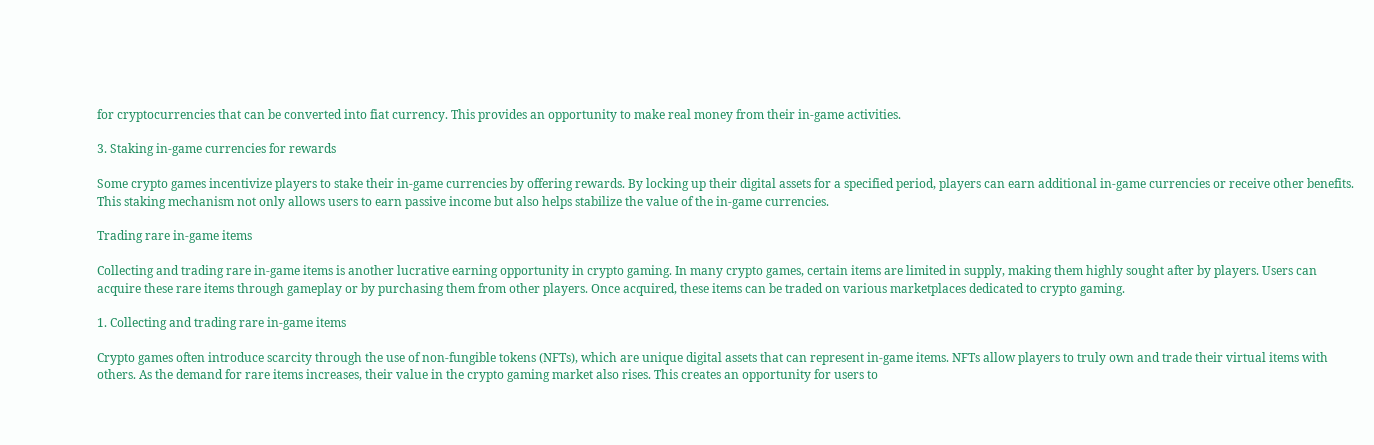for cryptocurrencies that can be converted into fiat currency. This provides an opportunity to make real money from their in-game activities.

3. Staking in-game currencies for rewards

Some crypto games incentivize players to stake their in-game currencies by offering rewards. By locking up their digital assets for a specified period, players can earn additional in-game currencies or receive other benefits. This staking mechanism not only allows users to earn passive income but also helps stabilize the value of the in-game currencies.

Trading rare in-game items

Collecting and trading rare in-game items is another lucrative earning opportunity in crypto gaming. In many crypto games, certain items are limited in supply, making them highly sought after by players. Users can acquire these rare items through gameplay or by purchasing them from other players. Once acquired, these items can be traded on various marketplaces dedicated to crypto gaming.

1. Collecting and trading rare in-game items

Crypto games often introduce scarcity through the use of non-fungible tokens (NFTs), which are unique digital assets that can represent in-game items. NFTs allow players to truly own and trade their virtual items with others. As the demand for rare items increases, their value in the crypto gaming market also rises. This creates an opportunity for users to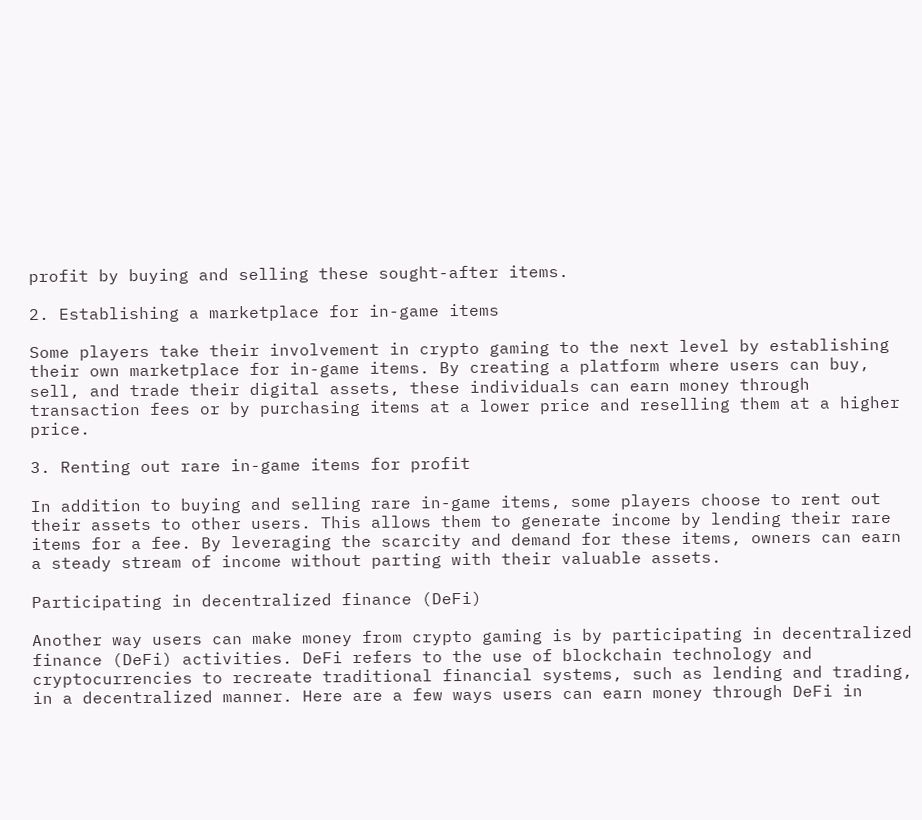profit by buying and selling these sought-after items.

2. Establishing a marketplace for in-game items

Some players take their involvement in crypto gaming to the next level by establishing their own marketplace for in-game items. By creating a platform where users can buy, sell, and trade their digital assets, these individuals can earn money through transaction fees or by purchasing items at a lower price and reselling them at a higher price.

3. Renting out rare in-game items for profit

In addition to buying and selling rare in-game items, some players choose to rent out their assets to other users. This allows them to generate income by lending their rare items for a fee. By leveraging the scarcity and demand for these items, owners can earn a steady stream of income without parting with their valuable assets.

Participating in decentralized finance (DeFi)

Another way users can make money from crypto gaming is by participating in decentralized finance (DeFi) activities. DeFi refers to the use of blockchain technology and cryptocurrencies to recreate traditional financial systems, such as lending and trading, in a decentralized manner. Here are a few ways users can earn money through DeFi in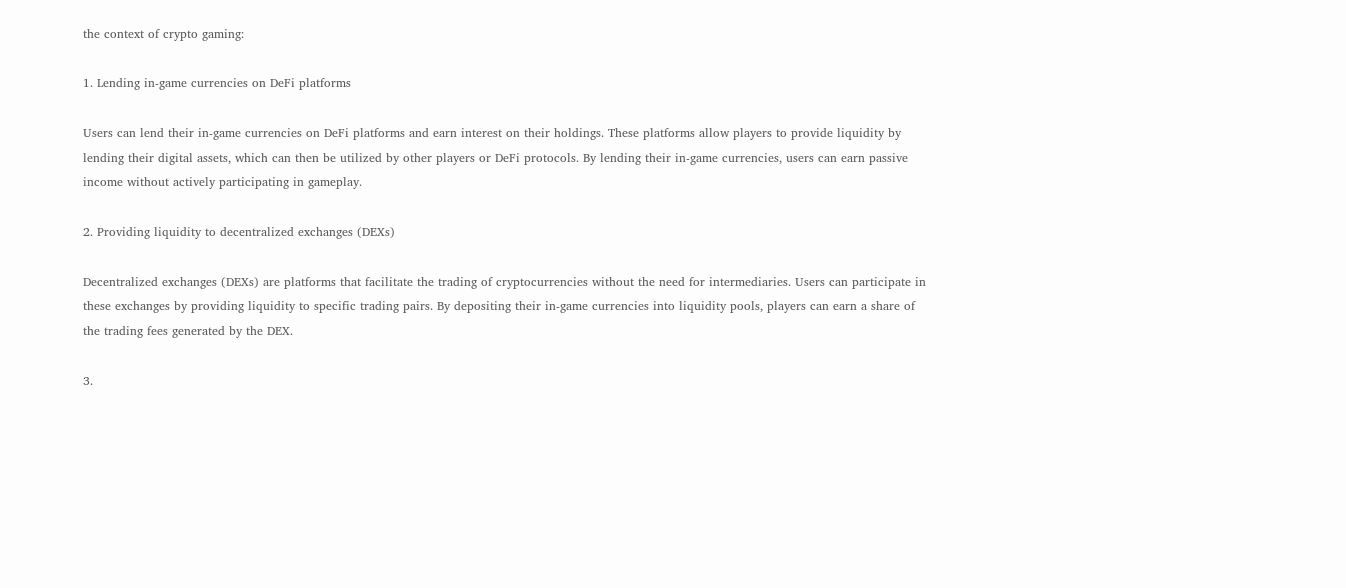the context of crypto gaming:

1. Lending in-game currencies on DeFi platforms

Users can lend their in-game currencies on DeFi platforms and earn interest on their holdings. These platforms allow players to provide liquidity by lending their digital assets, which can then be utilized by other players or DeFi protocols. By lending their in-game currencies, users can earn passive income without actively participating in gameplay.

2. Providing liquidity to decentralized exchanges (DEXs)

Decentralized exchanges (DEXs) are platforms that facilitate the trading of cryptocurrencies without the need for intermediaries. Users can participate in these exchanges by providing liquidity to specific trading pairs. By depositing their in-game currencies into liquidity pools, players can earn a share of the trading fees generated by the DEX.

3.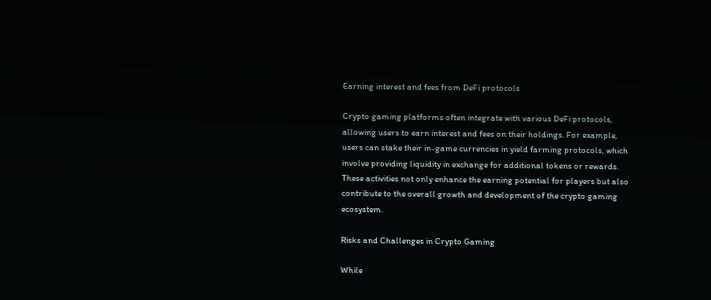Earning interest and fees from DeFi protocols

Crypto gaming platforms often integrate with various DeFi protocols, allowing users to earn interest and fees on their holdings. For example, users can stake their in-game currencies in yield farming protocols, which involve providing liquidity in exchange for additional tokens or rewards. These activities not only enhance the earning potential for players but also contribute to the overall growth and development of the crypto gaming ecosystem.

Risks and Challenges in Crypto Gaming

While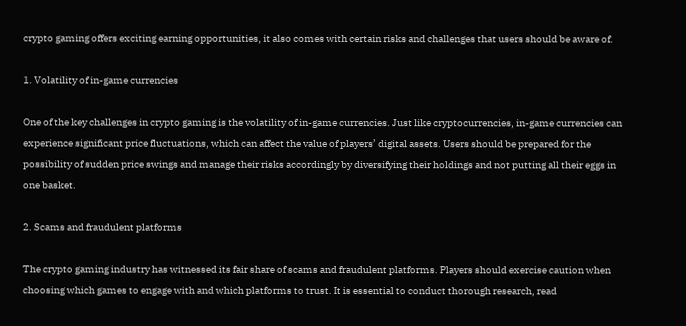crypto gaming offers exciting earning opportunities, it also comes with certain risks and challenges that users should be aware of.

1. Volatility of in-game currencies

One of the key challenges in crypto gaming is the volatility of in-game currencies. Just like cryptocurrencies, in-game currencies can experience significant price fluctuations, which can affect the value of players’ digital assets. Users should be prepared for the possibility of sudden price swings and manage their risks accordingly by diversifying their holdings and not putting all their eggs in one basket.

2. Scams and fraudulent platforms

The crypto gaming industry has witnessed its fair share of scams and fraudulent platforms. Players should exercise caution when choosing which games to engage with and which platforms to trust. It is essential to conduct thorough research, read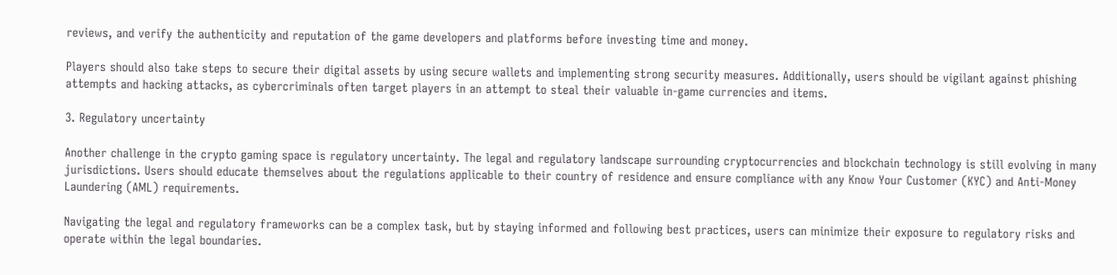reviews, and verify the authenticity and reputation of the game developers and platforms before investing time and money.

Players should also take steps to secure their digital assets by using secure wallets and implementing strong security measures. Additionally, users should be vigilant against phishing attempts and hacking attacks, as cybercriminals often target players in an attempt to steal their valuable in-game currencies and items.

3. Regulatory uncertainty

Another challenge in the crypto gaming space is regulatory uncertainty. The legal and regulatory landscape surrounding cryptocurrencies and blockchain technology is still evolving in many jurisdictions. Users should educate themselves about the regulations applicable to their country of residence and ensure compliance with any Know Your Customer (KYC) and Anti-Money Laundering (AML) requirements.

Navigating the legal and regulatory frameworks can be a complex task, but by staying informed and following best practices, users can minimize their exposure to regulatory risks and operate within the legal boundaries.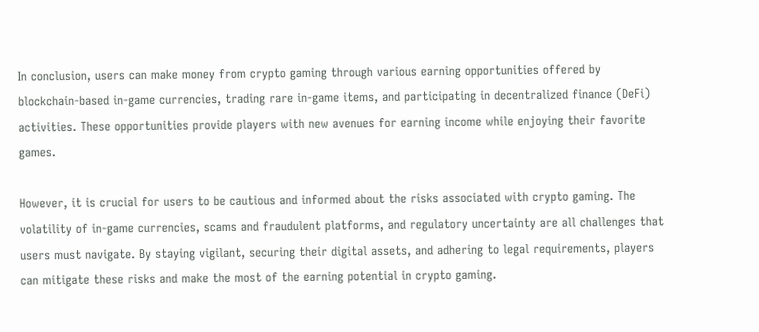In conclusion, users can make money from crypto gaming through various earning opportunities offered by blockchain-based in-game currencies, trading rare in-game items, and participating in decentralized finance (DeFi) activities. These opportunities provide players with new avenues for earning income while enjoying their favorite games.

However, it is crucial for users to be cautious and informed about the risks associated with crypto gaming. The volatility of in-game currencies, scams and fraudulent platforms, and regulatory uncertainty are all challenges that users must navigate. By staying vigilant, securing their digital assets, and adhering to legal requirements, players can mitigate these risks and make the most of the earning potential in crypto gaming.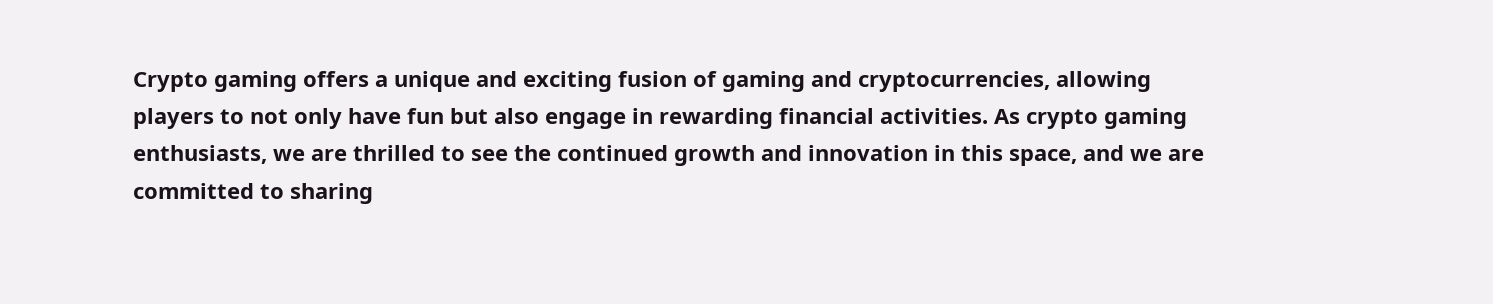Crypto gaming offers a unique and exciting fusion of gaming and cryptocurrencies, allowing players to not only have fun but also engage in rewarding financial activities. As crypto gaming enthusiasts, we are thrilled to see the continued growth and innovation in this space, and we are committed to sharing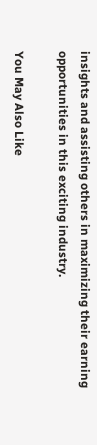insights and assisting others in maximizing their earning opportunities in this exciting industry.

You May Also Like